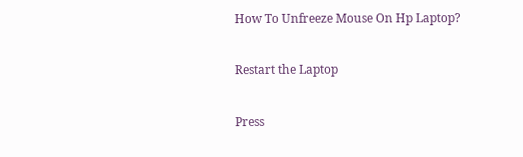How To Unfreeze Mouse On Hp Laptop?

Restart the Laptop

Press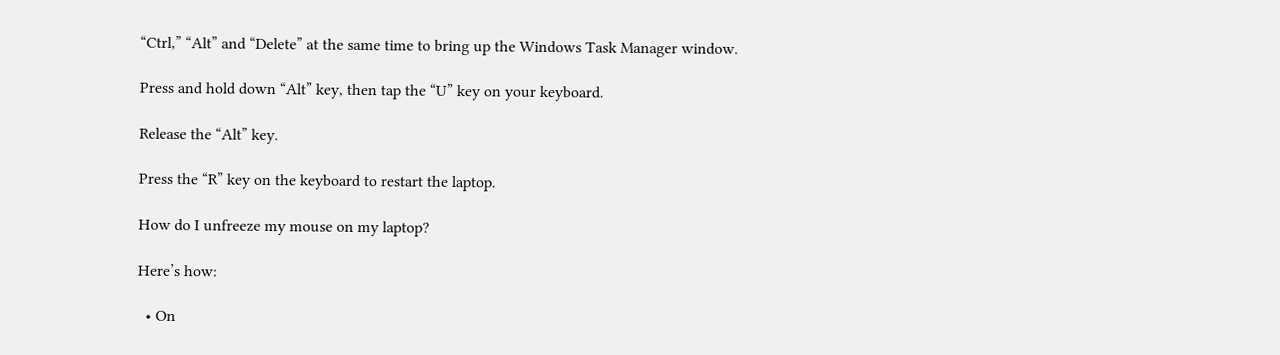“Ctrl,” “Alt” and “Delete” at the same time to bring up the Windows Task Manager window.

Press and hold down “Alt” key, then tap the “U” key on your keyboard.

Release the “Alt” key.

Press the “R” key on the keyboard to restart the laptop.

How do I unfreeze my mouse on my laptop?

Here’s how:

  • On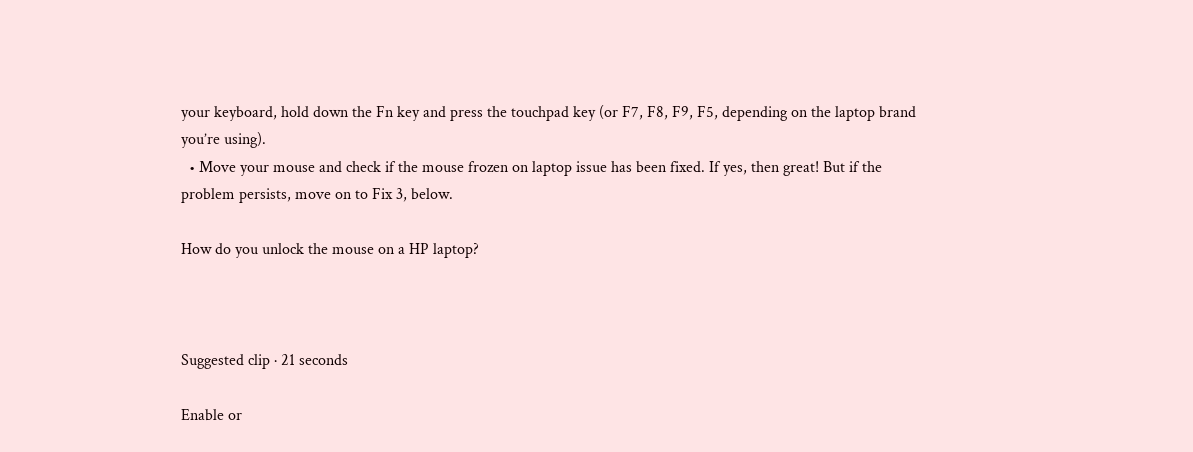your keyboard, hold down the Fn key and press the touchpad key (or F7, F8, F9, F5, depending on the laptop brand you’re using).
  • Move your mouse and check if the mouse frozen on laptop issue has been fixed. If yes, then great! But if the problem persists, move on to Fix 3, below.

How do you unlock the mouse on a HP laptop?



Suggested clip · 21 seconds

Enable or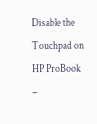Disable the Touchpad on HP ProBook –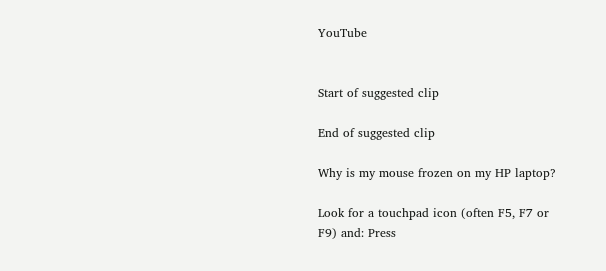YouTube


Start of suggested clip

End of suggested clip

Why is my mouse frozen on my HP laptop?

Look for a touchpad icon (often F5, F7 or F9) and: Press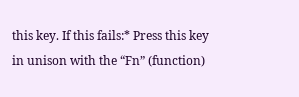this key. If this fails:* Press this key in unison with the “Fn” (function)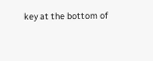key at the bottom of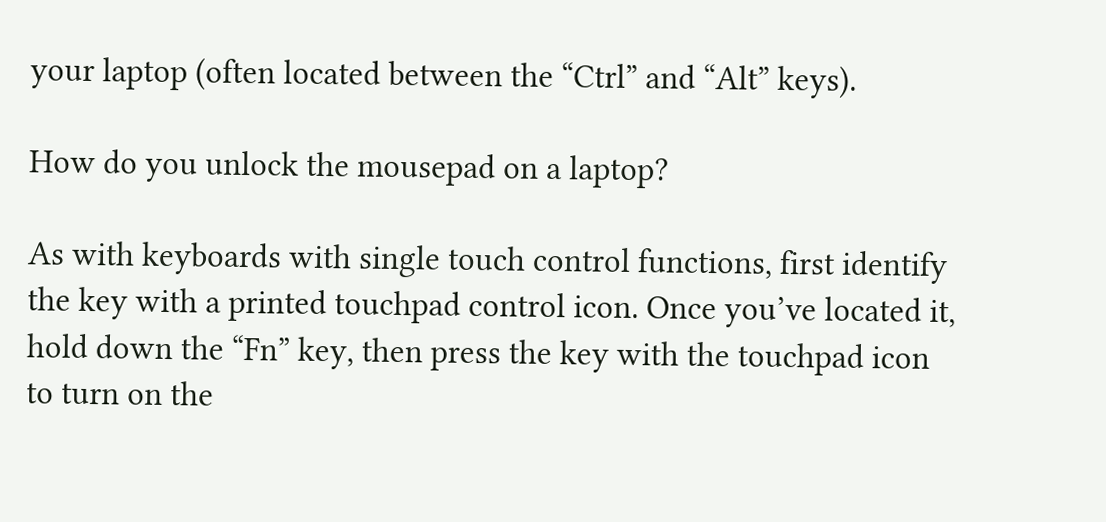your laptop (often located between the “Ctrl” and “Alt” keys).

How do you unlock the mousepad on a laptop?

As with keyboards with single touch control functions, first identify the key with a printed touchpad control icon. Once you’ve located it, hold down the “Fn” key, then press the key with the touchpad icon to turn on the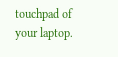touchpad of your laptop.